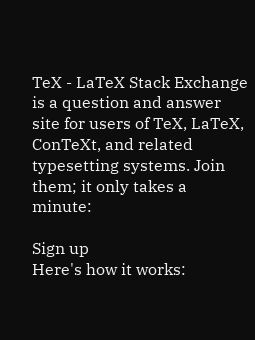TeX - LaTeX Stack Exchange is a question and answer site for users of TeX, LaTeX, ConTeXt, and related typesetting systems. Join them; it only takes a minute:

Sign up
Here's how it works: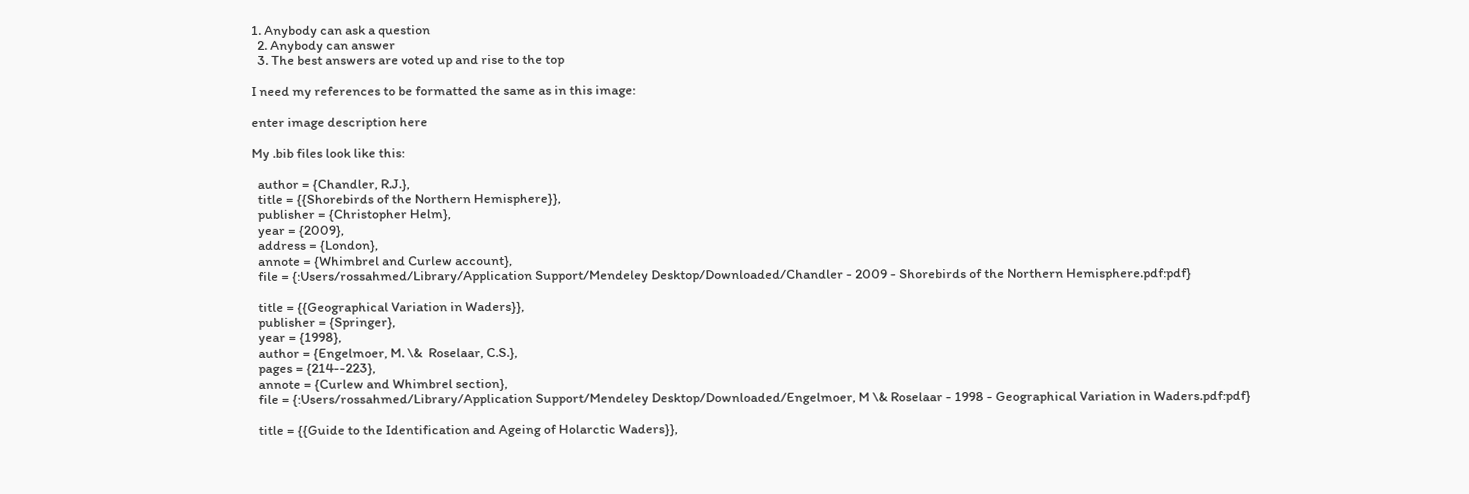1. Anybody can ask a question
  2. Anybody can answer
  3. The best answers are voted up and rise to the top

I need my references to be formatted the same as in this image:

enter image description here

My .bib files look like this:

  author = {Chandler, R.J.},
  title = {{Shorebirds of the Northern Hemisphere}},
  publisher = {Christopher Helm},
  year = {2009},
  address = {London},
  annote = {Whimbrel and Curlew account},
  file = {:Users/rossahmed/Library/Application Support/Mendeley Desktop/Downloaded/Chandler - 2009 - Shorebirds of the Northern Hemisphere.pdf:pdf}

  title = {{Geographical Variation in Waders}},
  publisher = {Springer},
  year = {1998},
  author = {Engelmoer, M. \&  Roselaar, C.S.},
  pages = {214--223},
  annote = {Curlew and Whimbrel section},
  file = {:Users/rossahmed/Library/Application Support/Mendeley Desktop/Downloaded/Engelmoer, M \& Roselaar - 1998 - Geographical Variation in Waders.pdf:pdf}

  title = {{Guide to the Identification and Ageing of Holarctic Waders}},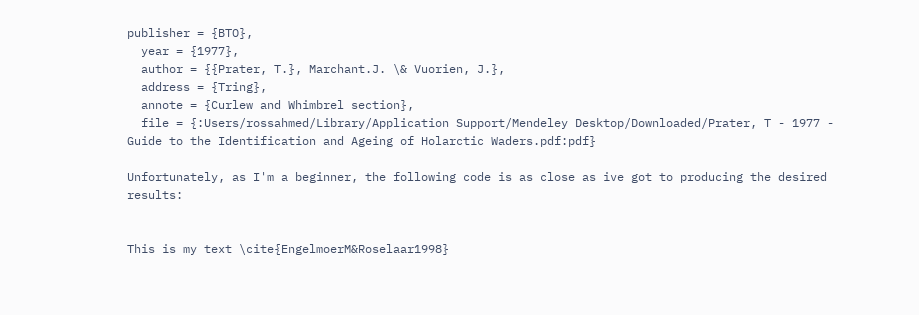publisher = {BTO},
  year = {1977},
  author = {{Prater, T.}, Marchant.J. \& Vuorien, J.},
  address = {Tring},
  annote = {Curlew and Whimbrel section},
  file = {:Users/rossahmed/Library/Application Support/Mendeley Desktop/Downloaded/Prater, T - 1977 - Guide to the Identification and Ageing of Holarctic Waders.pdf:pdf}

Unfortunately, as I'm a beginner, the following code is as close as ive got to producing the desired results:


This is my text \cite{EngelmoerM&Roselaar1998}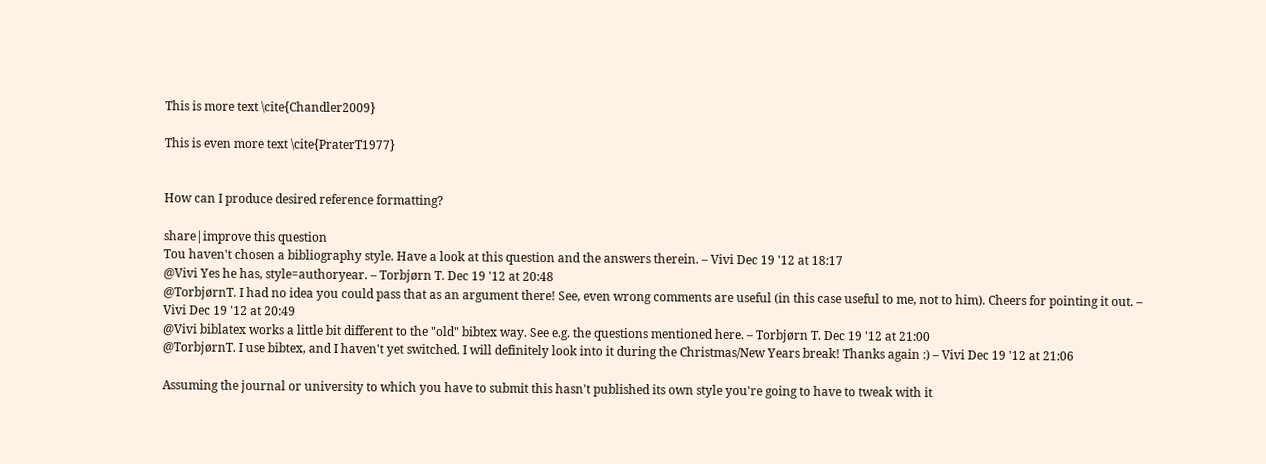This is more text \cite{Chandler2009}

This is even more text \cite{PraterT1977}


How can I produce desired reference formatting?

share|improve this question
Tou haven't chosen a bibliography style. Have a look at this question and the answers therein. – Vivi Dec 19 '12 at 18:17
@Vivi Yes he has, style=authoryear. – Torbjørn T. Dec 19 '12 at 20:48
@TorbjørnT. I had no idea you could pass that as an argument there! See, even wrong comments are useful (in this case useful to me, not to him). Cheers for pointing it out. – Vivi Dec 19 '12 at 20:49
@Vivi biblatex works a little bit different to the "old" bibtex way. See e.g. the questions mentioned here. – Torbjørn T. Dec 19 '12 at 21:00
@TorbjørnT. I use bibtex, and I haven't yet switched. I will definitely look into it during the Christmas/New Years break! Thanks again :) – Vivi Dec 19 '12 at 21:06

Assuming the journal or university to which you have to submit this hasn't published its own style you're going to have to tweak with it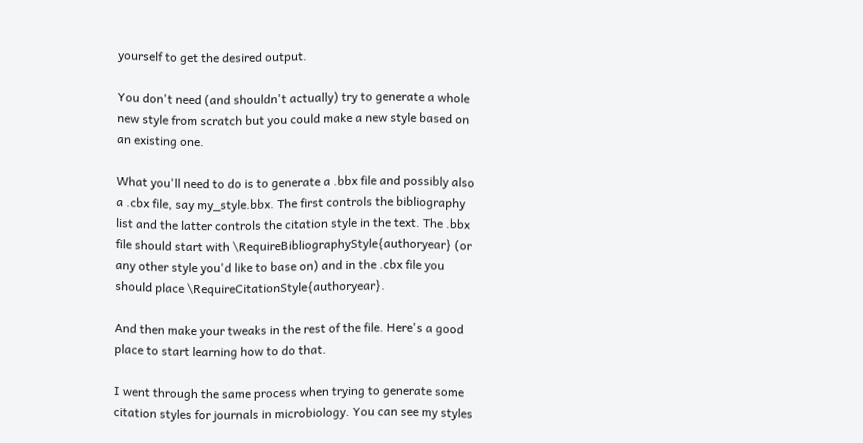yourself to get the desired output.

You don't need (and shouldn't actually) try to generate a whole new style from scratch but you could make a new style based on an existing one.

What you'll need to do is to generate a .bbx file and possibly also a .cbx file, say my_style.bbx. The first controls the bibliography list and the latter controls the citation style in the text. The .bbx file should start with \RequireBibliographyStyle{authoryear} (or any other style you'd like to base on) and in the .cbx file you should place \RequireCitationStyle{authoryear}.

And then make your tweaks in the rest of the file. Here's a good place to start learning how to do that.

I went through the same process when trying to generate some citation styles for journals in microbiology. You can see my styles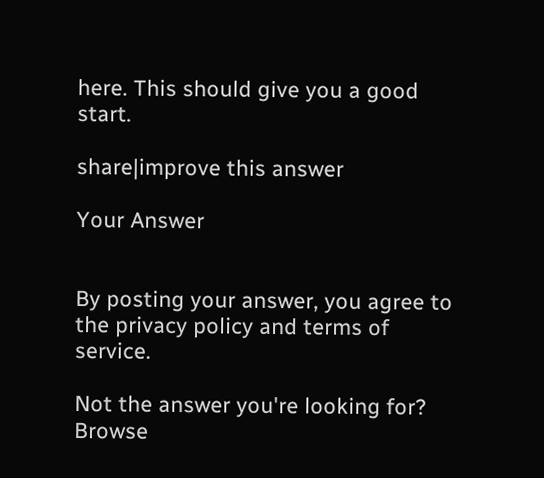here. This should give you a good start.

share|improve this answer

Your Answer


By posting your answer, you agree to the privacy policy and terms of service.

Not the answer you're looking for? Browse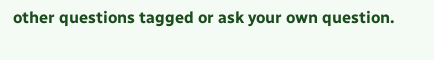other questions tagged or ask your own question.